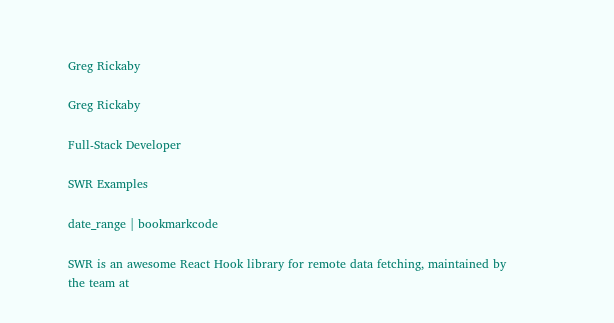Greg Rickaby

Greg Rickaby

Full-Stack Developer

SWR Examples

date_range | bookmarkcode

SWR is an awesome React Hook library for remote data fetching, maintained by the team at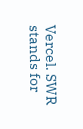Vercel. SWR stands for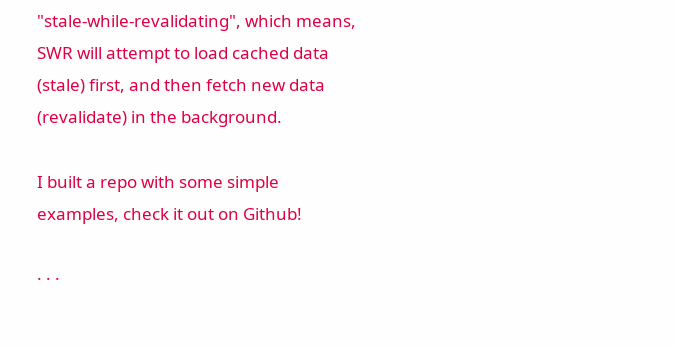"stale-while-revalidating", which means, SWR will attempt to load cached data (stale) first, and then fetch new data (revalidate) in the background.

I built a repo with some simple examples, check it out on Github!

· · ·